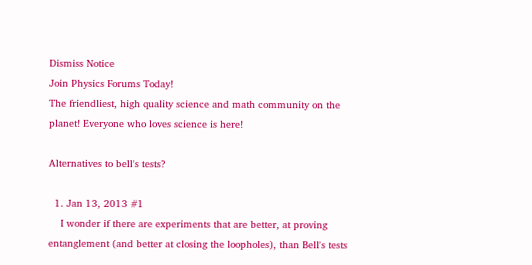Dismiss Notice
Join Physics Forums Today!
The friendliest, high quality science and math community on the planet! Everyone who loves science is here!

Alternatives to bell's tests?

  1. Jan 13, 2013 #1
    I wonder if there are experiments that are better, at proving entanglement (and better at closing the loopholes), than Bell's tests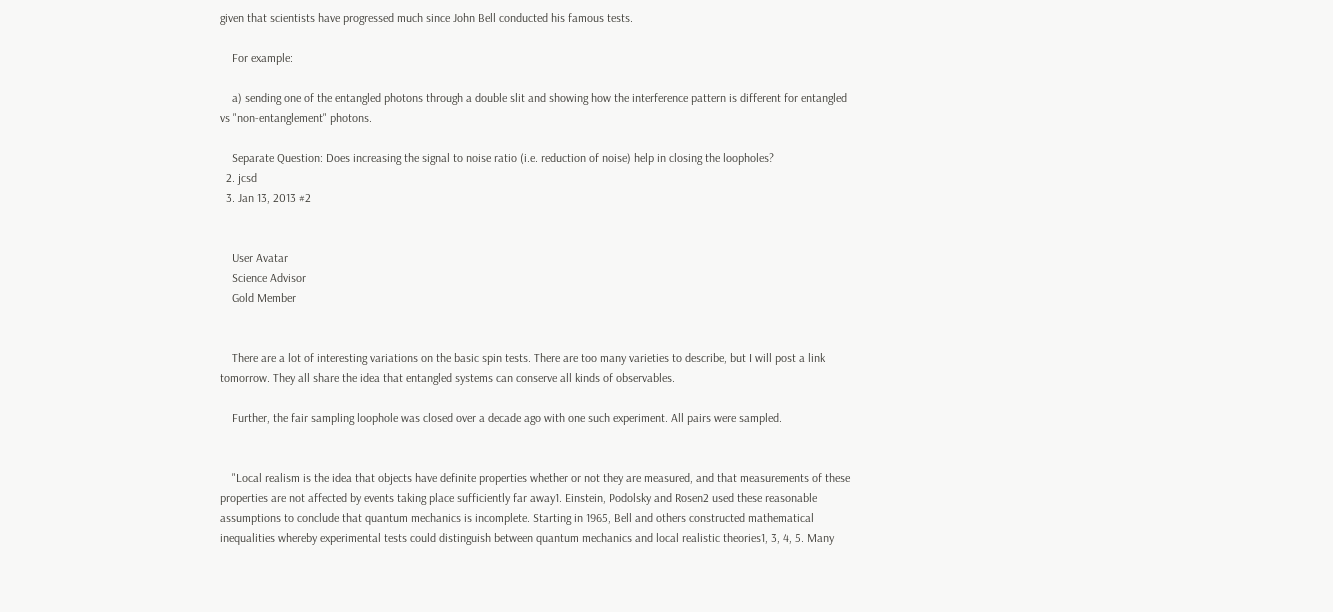given that scientists have progressed much since John Bell conducted his famous tests.

    For example:

    a) sending one of the entangled photons through a double slit and showing how the interference pattern is different for entangled vs "non-entanglement" photons.

    Separate Question: Does increasing the signal to noise ratio (i.e. reduction of noise) help in closing the loopholes?
  2. jcsd
  3. Jan 13, 2013 #2


    User Avatar
    Science Advisor
    Gold Member


    There are a lot of interesting variations on the basic spin tests. There are too many varieties to describe, but I will post a link tomorrow. They all share the idea that entangled systems can conserve all kinds of observables.

    Further, the fair sampling loophole was closed over a decade ago with one such experiment. All pairs were sampled.


    "Local realism is the idea that objects have definite properties whether or not they are measured, and that measurements of these properties are not affected by events taking place sufficiently far away1. Einstein, Podolsky and Rosen2 used these reasonable assumptions to conclude that quantum mechanics is incomplete. Starting in 1965, Bell and others constructed mathematical inequalities whereby experimental tests could distinguish between quantum mechanics and local realistic theories1, 3, 4, 5. Many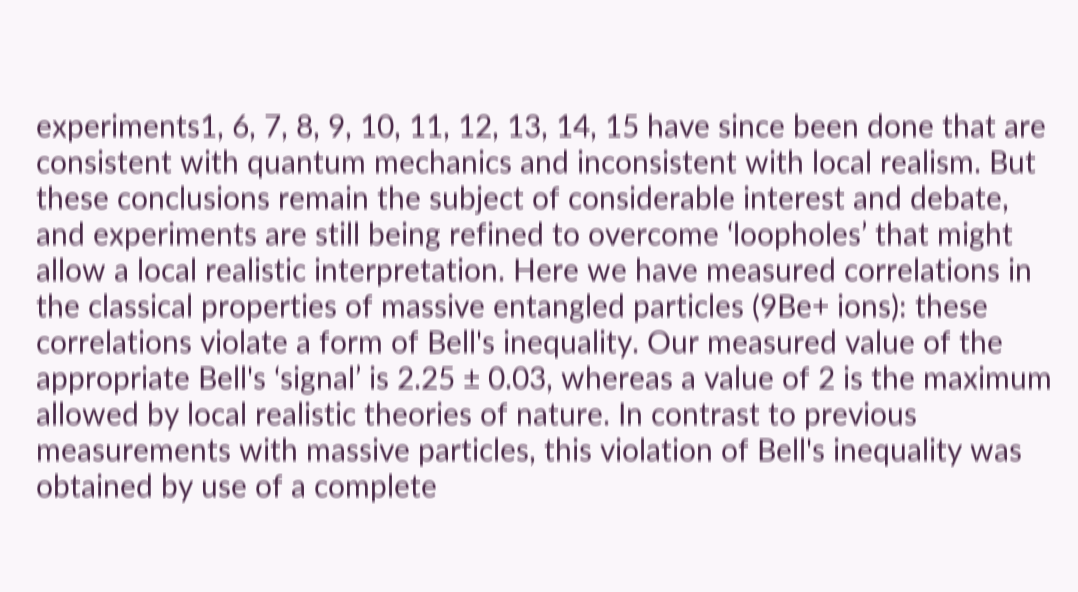experiments1, 6, 7, 8, 9, 10, 11, 12, 13, 14, 15 have since been done that are consistent with quantum mechanics and inconsistent with local realism. But these conclusions remain the subject of considerable interest and debate, and experiments are still being refined to overcome ‘loopholes’ that might allow a local realistic interpretation. Here we have measured correlations in the classical properties of massive entangled particles (9Be+ ions): these correlations violate a form of Bell's inequality. Our measured value of the appropriate Bell's ‘signal’ is 2.25 ± 0.03, whereas a value of 2 is the maximum allowed by local realistic theories of nature. In contrast to previous measurements with massive particles, this violation of Bell's inequality was obtained by use of a complete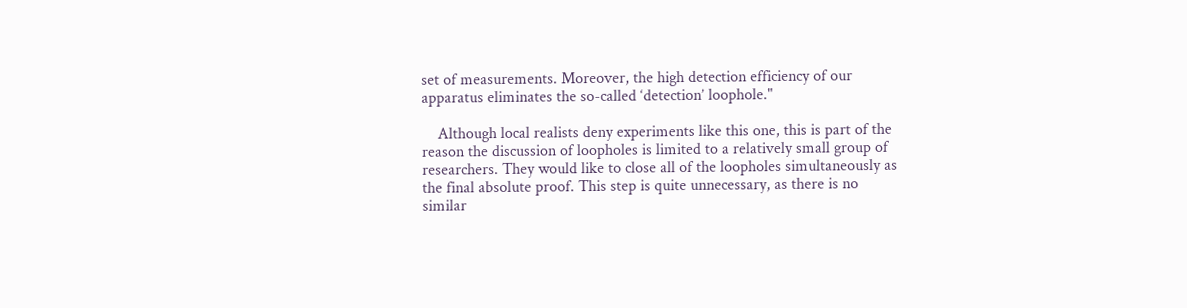set of measurements. Moreover, the high detection efficiency of our apparatus eliminates the so-called ‘detection’ loophole."

    Although local realists deny experiments like this one, this is part of the reason the discussion of loopholes is limited to a relatively small group of researchers. They would like to close all of the loopholes simultaneously as the final absolute proof. This step is quite unnecessary, as there is no similar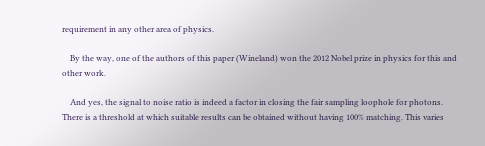requirement in any other area of physics.

    By the way, one of the authors of this paper (Wineland) won the 2012 Nobel prize in physics for this and other work.

    And yes, the signal to noise ratio is indeed a factor in closing the fair sampling loophole for photons. There is a threshold at which suitable results can be obtained without having 100% matching. This varies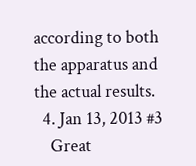according to both the apparatus and the actual results.
  4. Jan 13, 2013 #3
    Great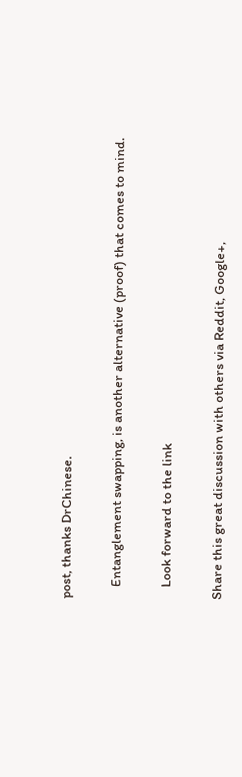post, thanks DrChinese.

    Entanglement swapping, is another alternative (proof) that comes to mind.

    Look forward to the link

Share this great discussion with others via Reddit, Google+,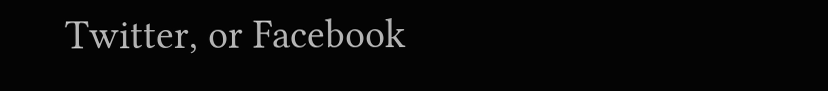Twitter, or Facebook